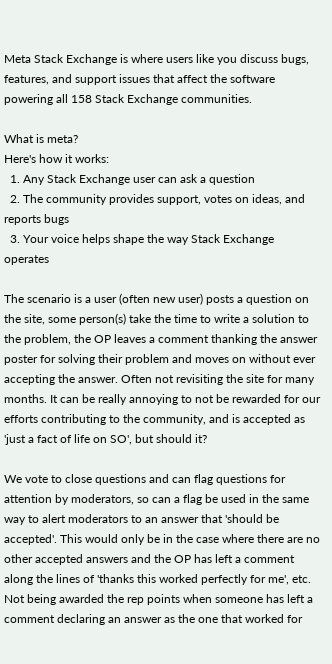Meta Stack Exchange is where users like you discuss bugs, features, and support issues that affect the software powering all 158 Stack Exchange communities.

What is meta?
Here's how it works:
  1. Any Stack Exchange user can ask a question
  2. The community provides support, votes on ideas, and reports bugs
  3. Your voice helps shape the way Stack Exchange operates

The scenario is a user (often new user) posts a question on the site, some person(s) take the time to write a solution to the problem, the OP leaves a comment thanking the answer poster for solving their problem and moves on without ever accepting the answer. Often not revisiting the site for many months. It can be really annoying to not be rewarded for our efforts contributing to the community, and is accepted as 'just a fact of life on SO', but should it?

We vote to close questions and can flag questions for attention by moderators, so can a flag be used in the same way to alert moderators to an answer that 'should be accepted'. This would only be in the case where there are no other accepted answers and the OP has left a comment along the lines of 'thanks this worked perfectly for me', etc. Not being awarded the rep points when someone has left a comment declaring an answer as the one that worked for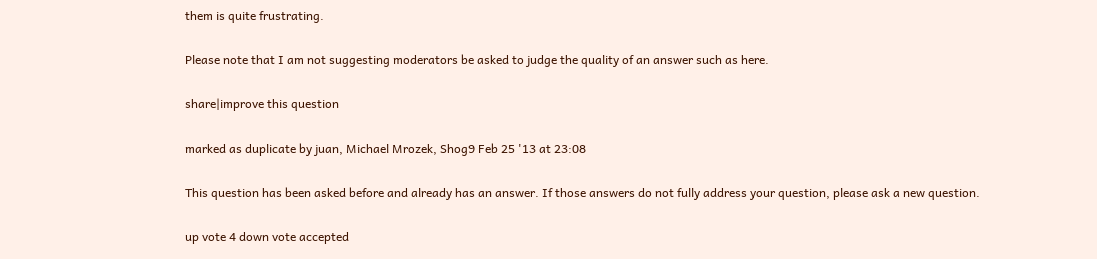them is quite frustrating.

Please note that I am not suggesting moderators be asked to judge the quality of an answer such as here.

share|improve this question

marked as duplicate by juan, Michael Mrozek, Shog9 Feb 25 '13 at 23:08

This question has been asked before and already has an answer. If those answers do not fully address your question, please ask a new question.

up vote 4 down vote accepted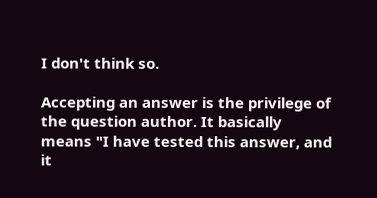I don't think so.

Accepting an answer is the privilege of the question author. It basically means "I have tested this answer, and it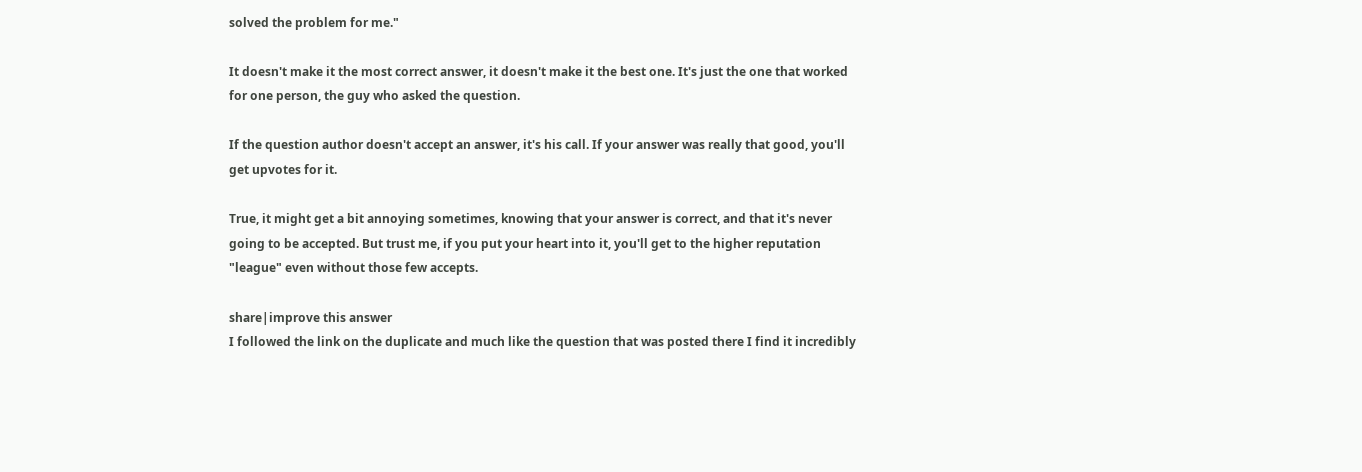solved the problem for me."

It doesn't make it the most correct answer, it doesn't make it the best one. It's just the one that worked for one person, the guy who asked the question.

If the question author doesn't accept an answer, it's his call. If your answer was really that good, you'll get upvotes for it.

True, it might get a bit annoying sometimes, knowing that your answer is correct, and that it's never going to be accepted. But trust me, if you put your heart into it, you'll get to the higher reputation "league" even without those few accepts.

share|improve this answer
I followed the link on the duplicate and much like the question that was posted there I find it incredibly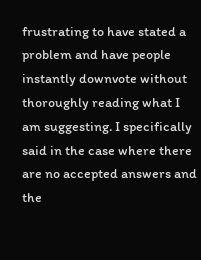frustrating to have stated a problem and have people instantly downvote without thoroughly reading what I am suggesting. I specifically said in the case where there are no accepted answers and the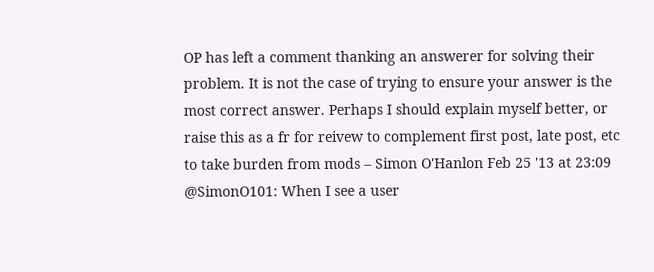OP has left a comment thanking an answerer for solving their problem. It is not the case of trying to ensure your answer is the most correct answer. Perhaps I should explain myself better, or raise this as a fr for reivew to complement first post, late post, etc to take burden from mods – Simon O'Hanlon Feb 25 '13 at 23:09
@SimonO101: When I see a user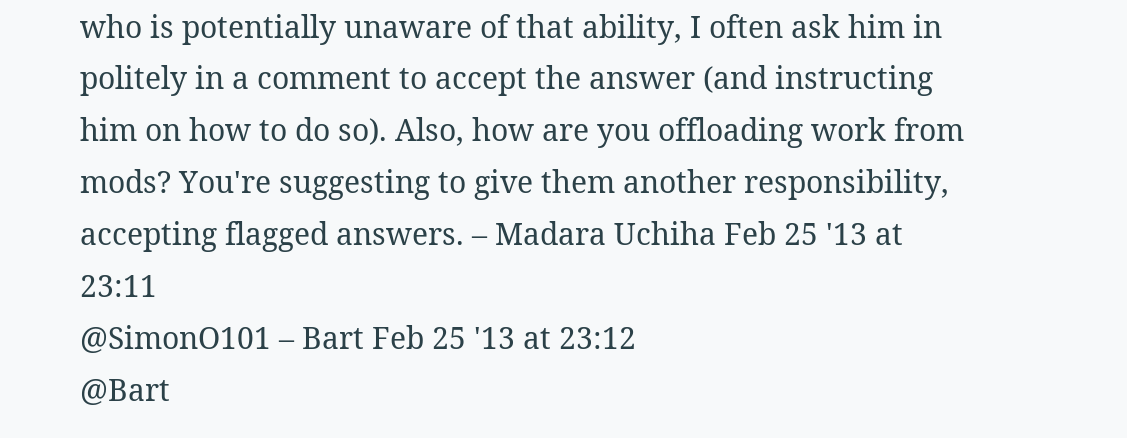who is potentially unaware of that ability, I often ask him in politely in a comment to accept the answer (and instructing him on how to do so). Also, how are you offloading work from mods? You're suggesting to give them another responsibility, accepting flagged answers. – Madara Uchiha Feb 25 '13 at 23:11
@SimonO101 – Bart Feb 25 '13 at 23:12
@Bart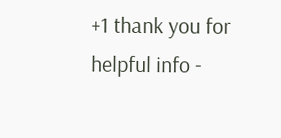+1 thank you for helpful info -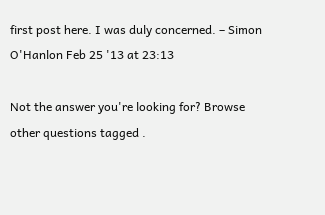first post here. I was duly concerned. – Simon O'Hanlon Feb 25 '13 at 23:13

Not the answer you're looking for? Browse other questions tagged .